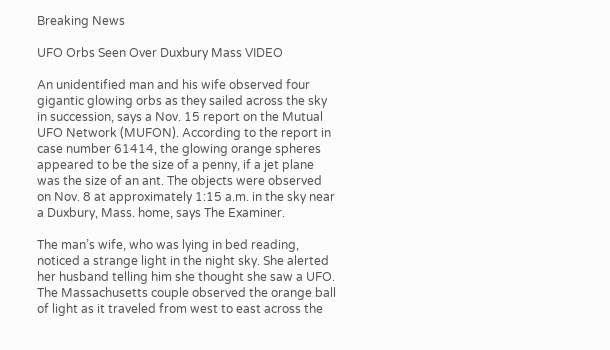Breaking News

UFO Orbs Seen Over Duxbury Mass VIDEO

An unidentified man and his wife observed four gigantic glowing orbs as they sailed across the sky in succession, says a Nov. 15 report on the Mutual UFO Network (MUFON). According to the report in case number 61414, the glowing orange spheres appeared to be the size of a penny, if a jet plane was the size of an ant. The objects were observed on Nov. 8 at approximately 1:15 a.m. in the sky near a Duxbury, Mass. home, says The Examiner.

The man’s wife, who was lying in bed reading, noticed a strange light in the night sky. She alerted her husband telling him she thought she saw a UFO. The Massachusetts couple observed the orange ball of light as it traveled from west to east across the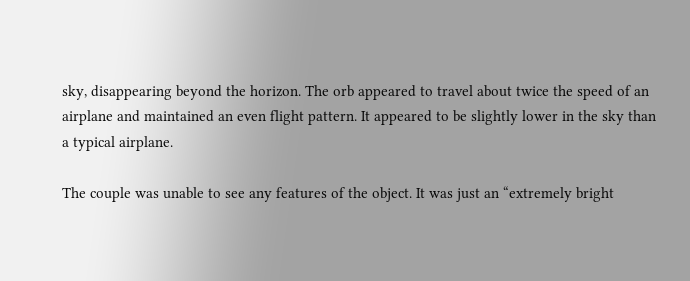sky, disappearing beyond the horizon. The orb appeared to travel about twice the speed of an airplane and maintained an even flight pattern. It appeared to be slightly lower in the sky than a typical airplane.

The couple was unable to see any features of the object. It was just an “extremely bright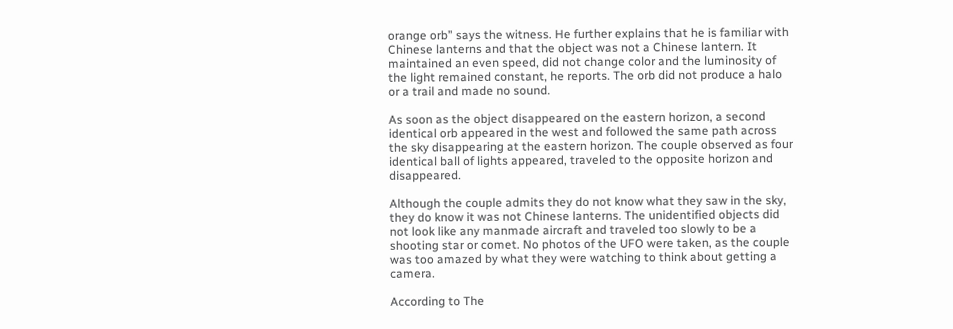orange orb” says the witness. He further explains that he is familiar with Chinese lanterns and that the object was not a Chinese lantern. It maintained an even speed, did not change color and the luminosity of the light remained constant, he reports. The orb did not produce a halo or a trail and made no sound.

As soon as the object disappeared on the eastern horizon, a second identical orb appeared in the west and followed the same path across the sky disappearing at the eastern horizon. The couple observed as four identical ball of lights appeared, traveled to the opposite horizon and disappeared.

Although the couple admits they do not know what they saw in the sky, they do know it was not Chinese lanterns. The unidentified objects did not look like any manmade aircraft and traveled too slowly to be a shooting star or comet. No photos of the UFO were taken, as the couple was too amazed by what they were watching to think about getting a camera.

According to The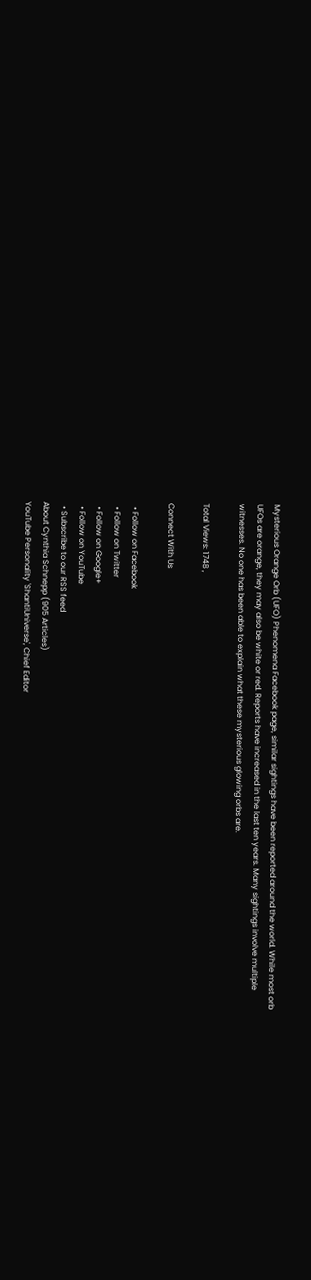Mysterious Orange Orb (UFO) Phenomena Facebook page, similar sightings have been reported around the world. While most orb UFOs are orange, they may also be white or red. Reports have increased in the last ten years. Many sightings involve multiple witnesses. No one has been able to explain what these mysterious glowing orbs are.

Total Views: 1748 ,

Connect With Us

  • Follow on Facebook
  • Follow on Twitter
  • Follow on Google+
  • Follow on YouTube
  • Subscribe to our RSS feed
About Cynthia Schnepp (905 Articles)
YouTube Personality 'ShantiUniverse', Chief Editor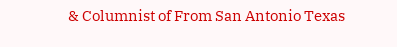& Columnist of From San Antonio Texas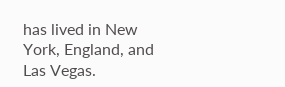has lived in New York, England, and Las Vegas.